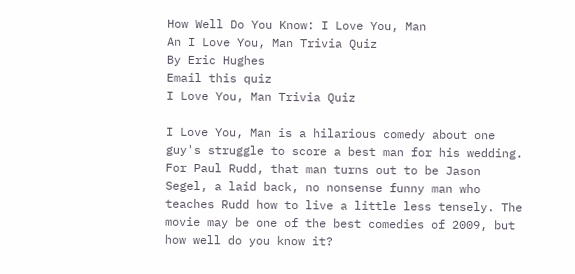How Well Do You Know: I Love You, Man
An I Love You, Man Trivia Quiz
By Eric Hughes
Email this quiz
I Love You, Man Trivia Quiz

I Love You, Man is a hilarious comedy about one guy's struggle to score a best man for his wedding. For Paul Rudd, that man turns out to be Jason Segel, a laid back, no nonsense funny man who teaches Rudd how to live a little less tensely. The movie may be one of the best comedies of 2009, but how well do you know it?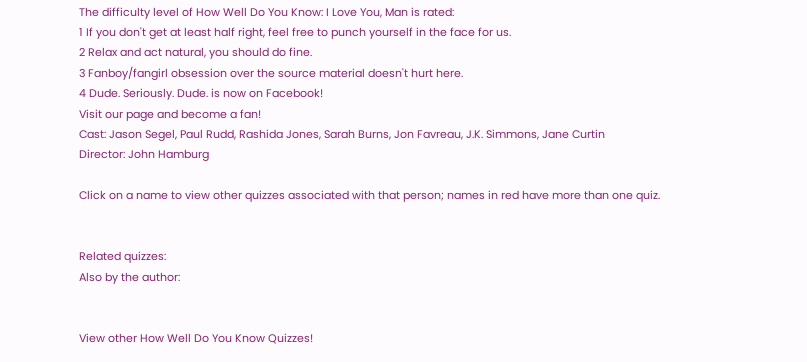The difficulty level of How Well Do You Know: I Love You, Man is rated:
1 If you don't get at least half right, feel free to punch yourself in the face for us.
2 Relax and act natural, you should do fine.
3 Fanboy/fangirl obsession over the source material doesn't hurt here.
4 Dude. Seriously. Dude. is now on Facebook!
Visit our page and become a fan!
Cast: Jason Segel, Paul Rudd, Rashida Jones, Sarah Burns, Jon Favreau, J.K. Simmons, Jane Curtin
Director: John Hamburg

Click on a name to view other quizzes associated with that person; names in red have more than one quiz.


Related quizzes:
Also by the author:


View other How Well Do You Know Quizzes!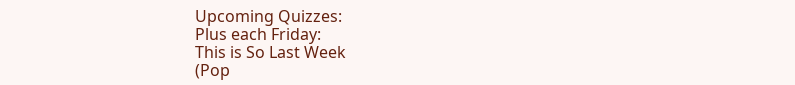Upcoming Quizzes:
Plus each Friday:
This is So Last Week
(Pop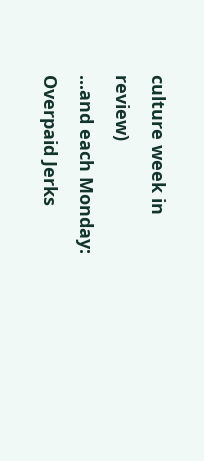culture week in review)
...and each Monday:
Overpaid Jerks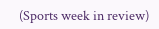(Sports week in review)